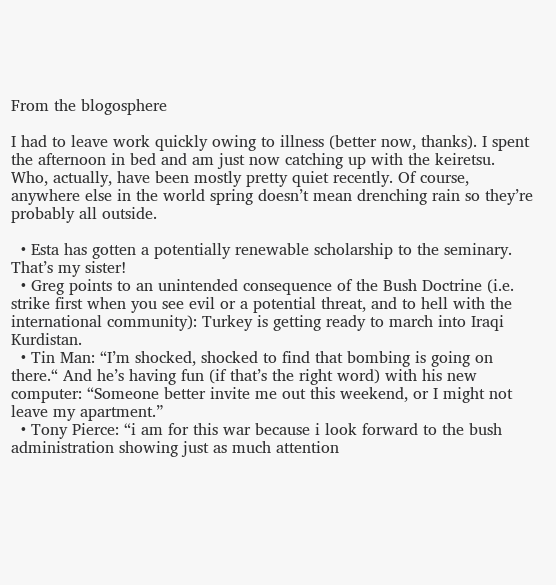From the blogosphere

I had to leave work quickly owing to illness (better now, thanks). I spent the afternoon in bed and am just now catching up with the keiretsu. Who, actually, have been mostly pretty quiet recently. Of course, anywhere else in the world spring doesn’t mean drenching rain so they’re probably all outside.

  • Esta has gotten a potentially renewable scholarship to the seminary. That’s my sister!
  • Greg points to an unintended consequence of the Bush Doctrine (i.e. strike first when you see evil or a potential threat, and to hell with the international community): Turkey is getting ready to march into Iraqi Kurdistan.
  • Tin Man: “I’m shocked, shocked to find that bombing is going on there.“ And he’s having fun (if that’s the right word) with his new computer: “Someone better invite me out this weekend, or I might not leave my apartment.”
  • Tony Pierce: “i am for this war because i look forward to the bush administration showing just as much attention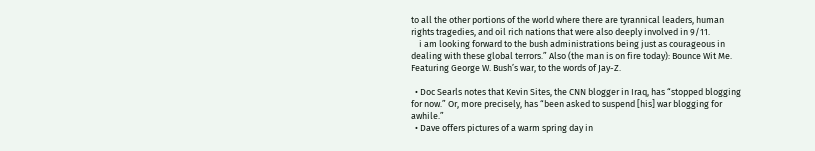to all the other portions of the world where there are tyrannical leaders, human rights tragedies, and oil rich nations that were also deeply involved in 9/11.
    i am looking forward to the bush administrations being just as courageous in dealing with these global terrors.” Also (the man is on fire today): Bounce Wit Me. Featuring George W. Bush’s war, to the words of Jay-Z.

  • Doc Searls notes that Kevin Sites, the CNN blogger in Iraq, has “stopped blogging for now.” Or, more precisely, has “been asked to suspend [his] war blogging for awhile.”
  • Dave offers pictures of a warm spring day in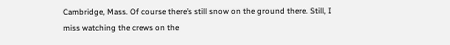Cambridge, Mass. Of course there’s still snow on the ground there. Still, I miss watching the crews on the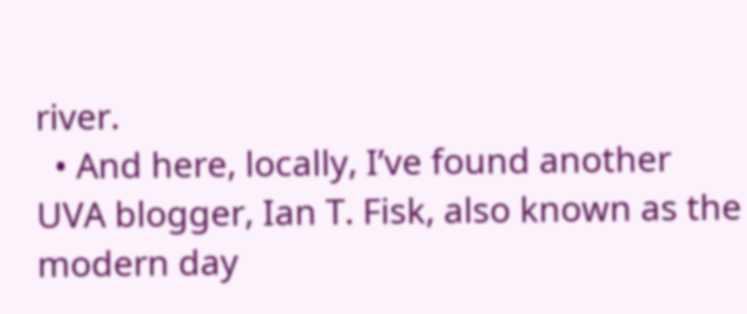river.
  • And here, locally, I’ve found another UVA blogger, Ian T. Fisk, also known as the modern day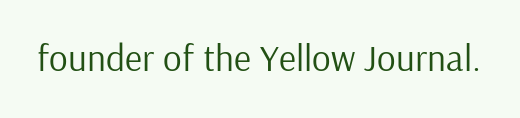founder of the Yellow Journal.